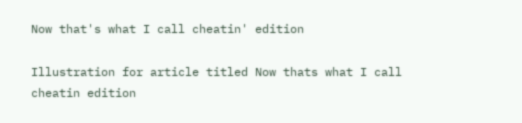Now that's what I call cheatin' edition

Illustration for article titled Now thats what I call cheatin edition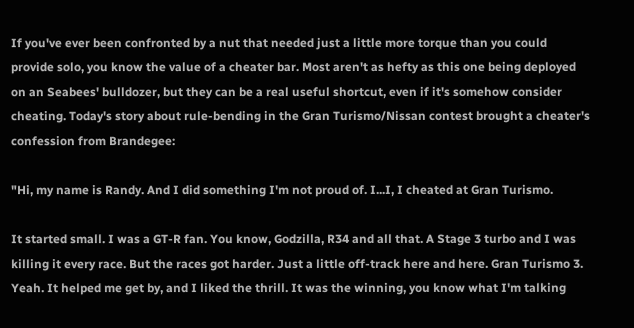If you've ever been confronted by a nut that needed just a little more torque than you could provide solo, you know the value of a cheater bar. Most aren't as hefty as this one being deployed on an Seabees' bulldozer, but they can be a real useful shortcut, even if it's somehow consider cheating. Today's story about rule-bending in the Gran Turismo/Nissan contest brought a cheater's confession from Brandegee:

"Hi, my name is Randy. And I did something I'm not proud of. I...I, I cheated at Gran Turismo.

It started small. I was a GT-R fan. You know, Godzilla, R34 and all that. A Stage 3 turbo and I was killing it every race. But the races got harder. Just a little off-track here and here. Gran Turismo 3. Yeah. It helped me get by, and I liked the thrill. It was the winning, you know what I'm talking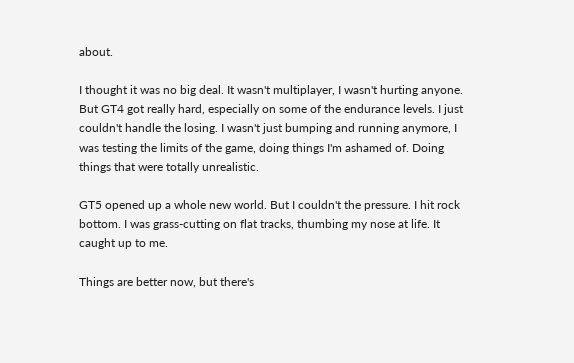about.

I thought it was no big deal. It wasn't multiplayer, I wasn't hurting anyone. But GT4 got really hard, especially on some of the endurance levels. I just couldn't handle the losing. I wasn't just bumping and running anymore, I was testing the limits of the game, doing things I'm ashamed of. Doing things that were totally unrealistic.

GT5 opened up a whole new world. But I couldn't the pressure. I hit rock bottom. I was grass-cutting on flat tracks, thumbing my nose at life. It caught up to me.

Things are better now, but there's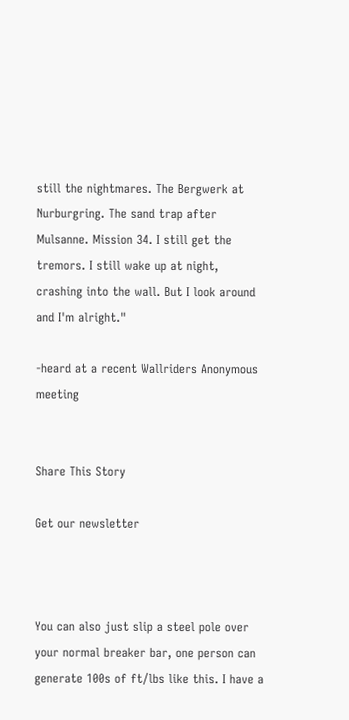still the nightmares. The Bergwerk at Nurburgring. The sand trap after Mulsanne. Mission 34. I still get the tremors. I still wake up at night, crashing into the wall. But I look around and I'm alright."

-heard at a recent Wallriders Anonymous meeting


Share This Story

Get our newsletter



You can also just slip a steel pole over your normal breaker bar, one person can generate 100s of ft/lbs like this. I have a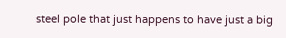steel pole that just happens to have just a big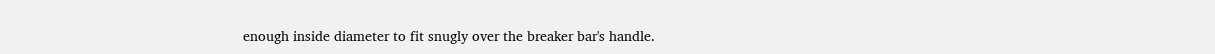enough inside diameter to fit snugly over the breaker bar's handle.